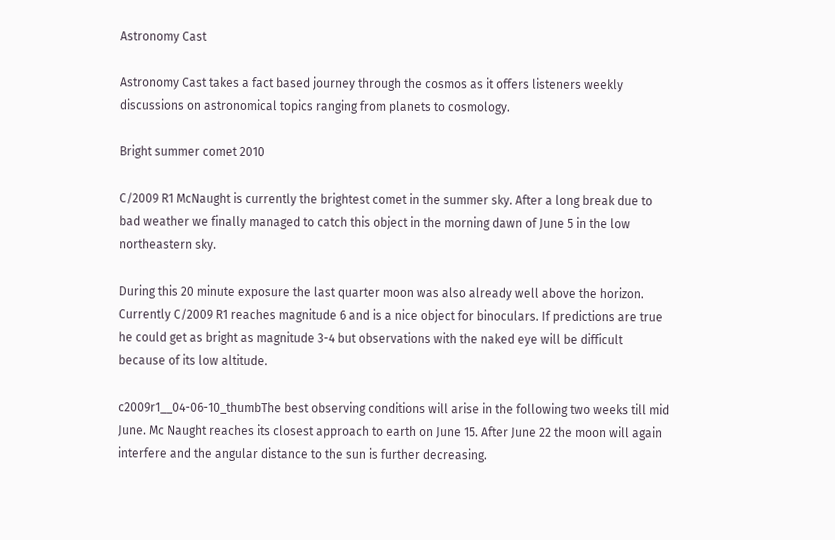Astronomy Cast

Astronomy Cast takes a fact based journey through the cosmos as it offers listeners weekly discussions on astronomical topics ranging from planets to cosmology.

Bright summer comet 2010

C/2009 R1 McNaught is currently the brightest comet in the summer sky. After a long break due to bad weather we finally managed to catch this object in the morning dawn of June 5 in the low northeastern sky.

During this 20 minute exposure the last quarter moon was also already well above the horizon.  Currently C/2009 R1 reaches magnitude 6 and is a nice object for binoculars. If predictions are true he could get as bright as magnitude 3-4 but observations with the naked eye will be difficult because of its low altitude.

c2009r1__04-06-10_thumbThe best observing conditions will arise in the following two weeks till mid June. Mc Naught reaches its closest approach to earth on June 15. After June 22 the moon will again interfere and the angular distance to the sun is further decreasing.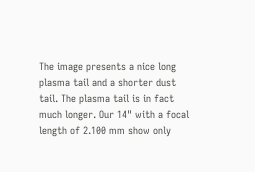The image presents a nice long plasma tail and a shorter dust tail. The plasma tail is in fact much longer. Our 14" with a focal length of 2.100 mm show only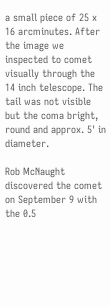a small piece of 25 x 16 arcminutes. After the image we inspected to comet visually through the 14 inch telescope. The tail was not visible but the coma bright, round and approx. 5' in diameter.

Rob McNaught discovered the comet on September 9 with the 0.5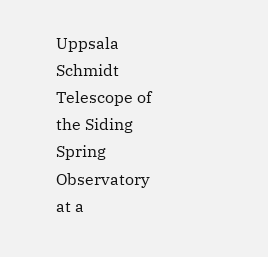Uppsala Schmidt Telescope of the Siding Spring Observatory at a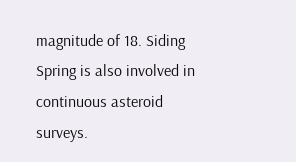magnitude of 18. Siding Spring is also involved in continuous asteroid surveys.